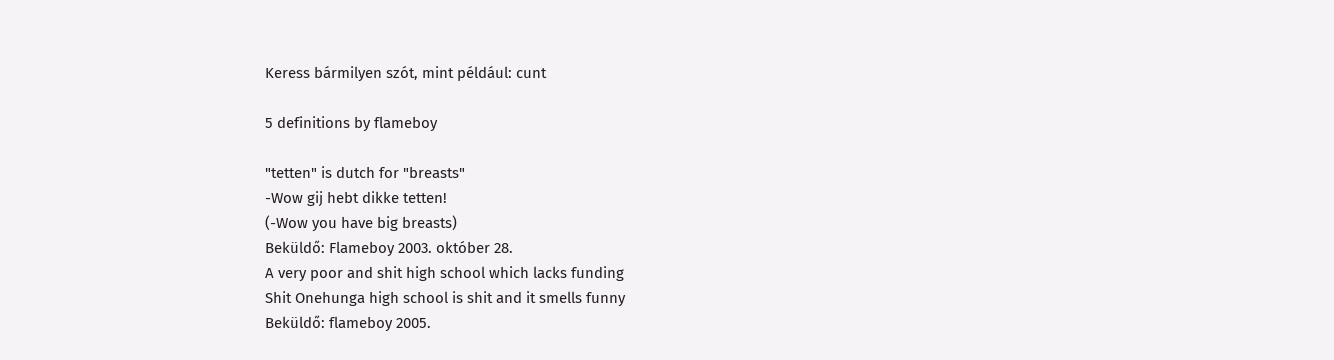Keress bármilyen szót, mint például: cunt

5 definitions by flameboy

"tetten" is dutch for "breasts"
-Wow gij hebt dikke tetten!
(-Wow you have big breasts)
Beküldő: Flameboy 2003. október 28.
A very poor and shit high school which lacks funding
Shit Onehunga high school is shit and it smells funny
Beküldő: flameboy 2005.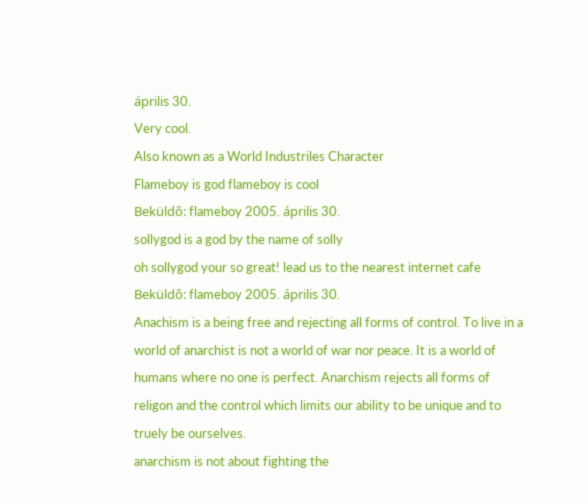április 30.
Very cool.
Also known as a World Industriles Character
Flameboy is god flameboy is cool
Beküldő: flameboy 2005. április 30.
sollygod is a god by the name of solly
oh sollygod your so great! lead us to the nearest internet cafe
Beküldő: flameboy 2005. április 30.
Anachism is a being free and rejecting all forms of control. To live in a world of anarchist is not a world of war nor peace. It is a world of humans where no one is perfect. Anarchism rejects all forms of religon and the control which limits our ability to be unique and to truely be ourselves.
anarchism is not about fighting the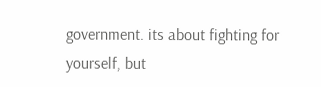government. its about fighting for yourself, but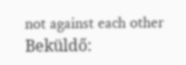not against each other
Beküldő: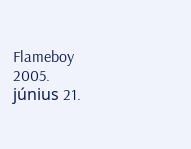Flameboy 2005. június 21.